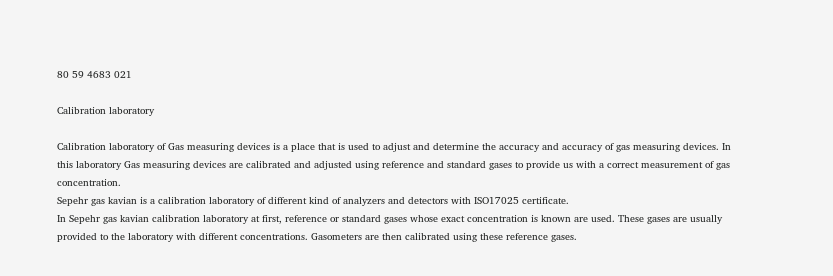80 59 4683 021

Calibration laboratory

Calibration laboratory of Gas measuring devices is a place that is used to adjust and determine the accuracy and accuracy of gas measuring devices. In this laboratory Gas measuring devices are calibrated and adjusted using reference and standard gases to provide us with a correct measurement of gas concentration.
Sepehr gas kavian is a calibration laboratory of different kind of analyzers and detectors with ISO17025 certificate.
In Sepehr gas kavian calibration laboratory at first, reference or standard gases whose exact concentration is known are used. These gases are usually provided to the laboratory with different concentrations. Gasometers are then calibrated using these reference gases.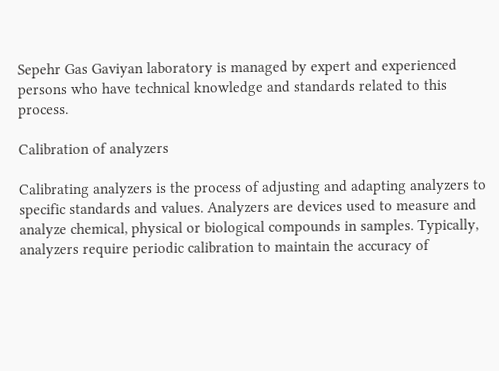Sepehr Gas Gaviyan laboratory is managed by expert and experienced persons who have technical knowledge and standards related to this process.

Calibration of analyzers

Calibrating analyzers is the process of adjusting and adapting analyzers to specific standards and values. Analyzers are devices used to measure and analyze chemical, physical or biological compounds in samples. Typically, analyzers require periodic calibration to maintain the accuracy of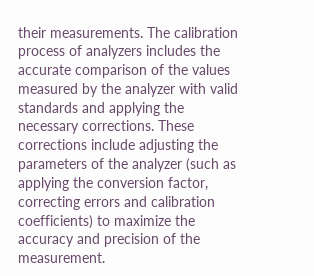their measurements. The calibration process of analyzers includes the accurate comparison of the values measured by the analyzer with valid standards and applying the necessary corrections. These corrections include adjusting the parameters of the analyzer (such as applying the conversion factor, correcting errors and calibration coefficients) to maximize the accuracy and precision of the measurement.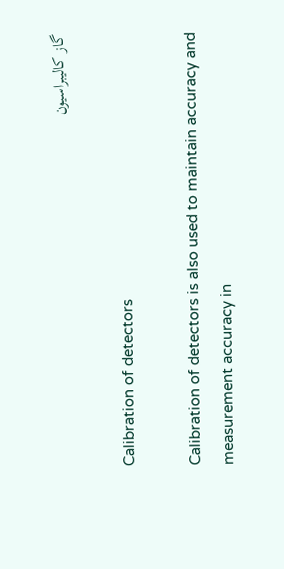گاز کالیبراسیون

Calibration of detectors

Calibration of detectors is also used to maintain accuracy and measurement accuracy in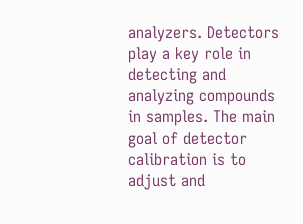analyzers. Detectors play a key role in detecting and analyzing compounds in samples. The main goal of detector calibration is to adjust and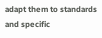adapt them to standards and specific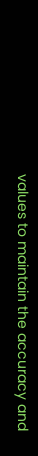values to maintain the accuracy and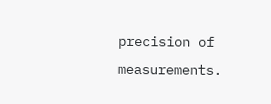precision of measurements.